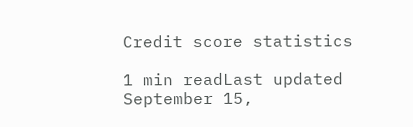Credit score statistics

1 min readLast updated September 15,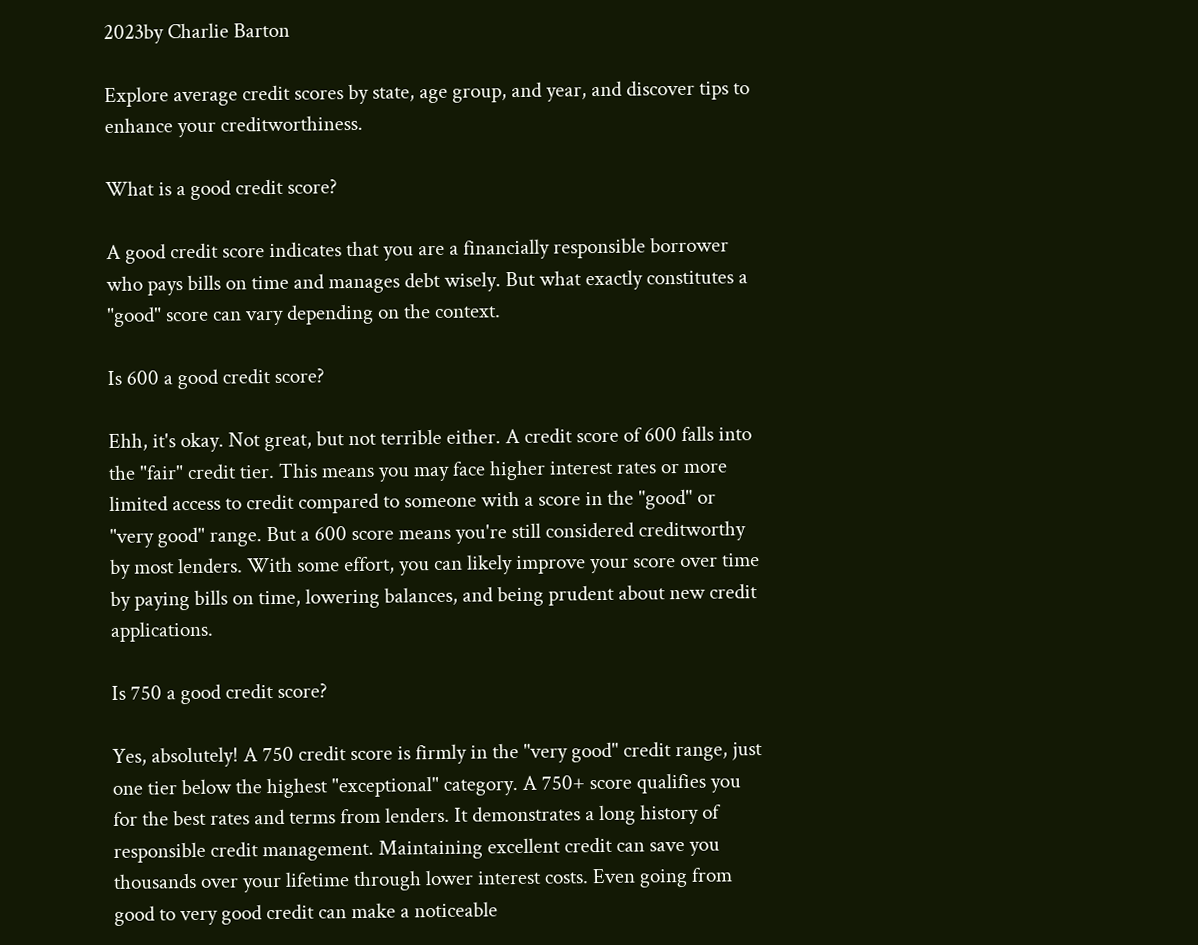2023by Charlie Barton

Explore average credit scores by state, age group, and year, and discover tips to enhance your creditworthiness.

What is a good credit score?

A good credit score indicates that you are a financially responsible borrower who pays bills on time and manages debt wisely. But what exactly constitutes a "good" score can vary depending on the context.

Is 600 a good credit score?

Ehh, it's okay. Not great, but not terrible either. A credit score of 600 falls into the "fair" credit tier. This means you may face higher interest rates or more limited access to credit compared to someone with a score in the "good" or "very good" range. But a 600 score means you're still considered creditworthy by most lenders. With some effort, you can likely improve your score over time by paying bills on time, lowering balances, and being prudent about new credit applications.

Is 750 a good credit score?

Yes, absolutely! A 750 credit score is firmly in the "very good" credit range, just one tier below the highest "exceptional" category. A 750+ score qualifies you for the best rates and terms from lenders. It demonstrates a long history of responsible credit management. Maintaining excellent credit can save you thousands over your lifetime through lower interest costs. Even going from good to very good credit can make a noticeable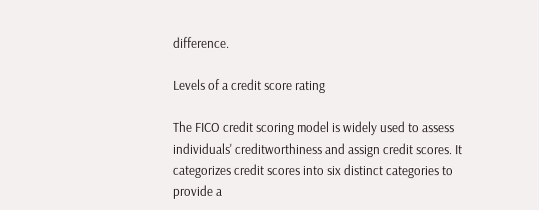difference.

Levels of a credit score rating

The FICO credit scoring model is widely used to assess individuals' creditworthiness and assign credit scores. It categorizes credit scores into six distinct categories to provide a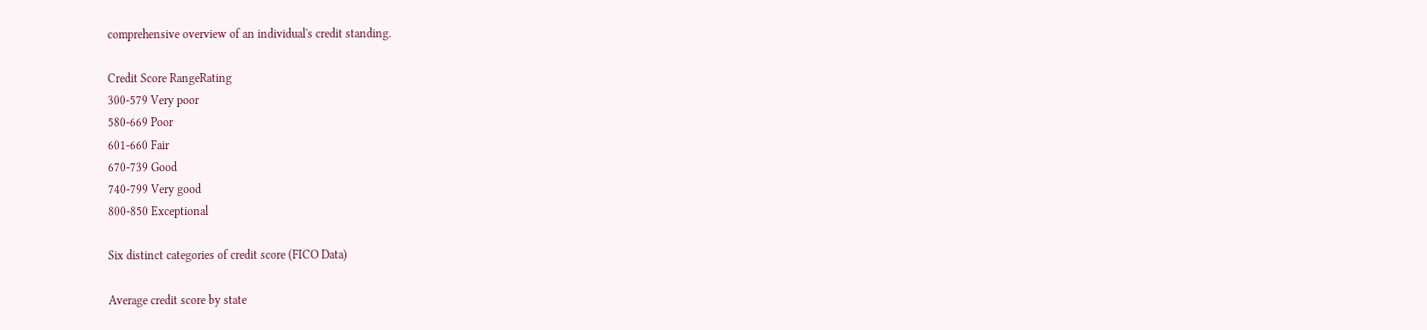comprehensive overview of an individual's credit standing.

Credit Score RangeRating
300-579 Very poor
580-669 Poor
601-660 Fair
670-739 Good
740-799 Very good
800-850 Exceptional

Six distinct categories of credit score (FICO Data)

Average credit score by state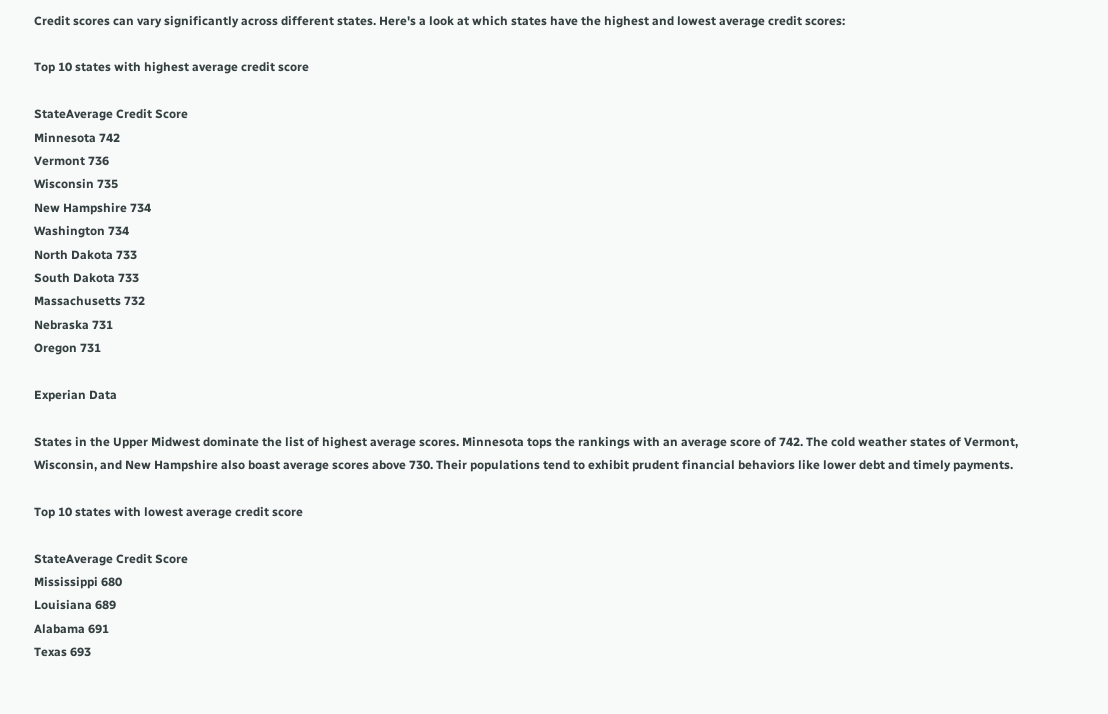Credit scores can vary significantly across different states. Here's a look at which states have the highest and lowest average credit scores:

Top 10 states with highest average credit score

StateAverage Credit Score
Minnesota 742
Vermont 736
Wisconsin 735
New Hampshire 734
Washington 734
North Dakota 733
South Dakota 733
Massachusetts 732
Nebraska 731
Oregon 731

Experian Data

States in the Upper Midwest dominate the list of highest average scores. Minnesota tops the rankings with an average score of 742. The cold weather states of Vermont, Wisconsin, and New Hampshire also boast average scores above 730. Their populations tend to exhibit prudent financial behaviors like lower debt and timely payments.

Top 10 states with lowest average credit score

StateAverage Credit Score
Mississippi 680
Louisiana 689
Alabama 691
Texas 693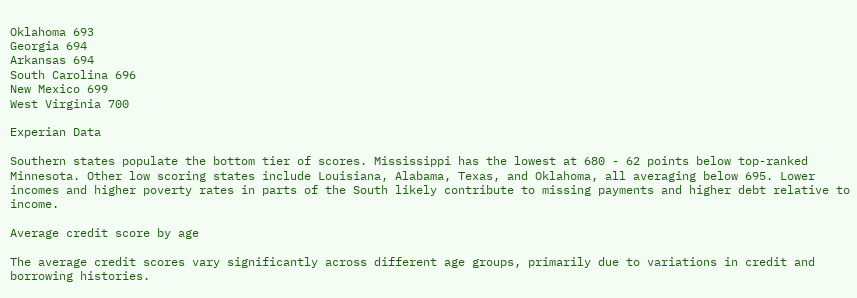Oklahoma 693
Georgia 694
Arkansas 694
South Carolina 696
New Mexico 699
West Virginia 700

Experian Data

Southern states populate the bottom tier of scores. Mississippi has the lowest at 680 - 62 points below top-ranked Minnesota. Other low scoring states include Louisiana, Alabama, Texas, and Oklahoma, all averaging below 695. Lower incomes and higher poverty rates in parts of the South likely contribute to missing payments and higher debt relative to income.

Average credit score by age

The average credit scores vary significantly across different age groups, primarily due to variations in credit and borrowing histories.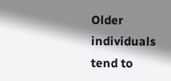Older individuals tend to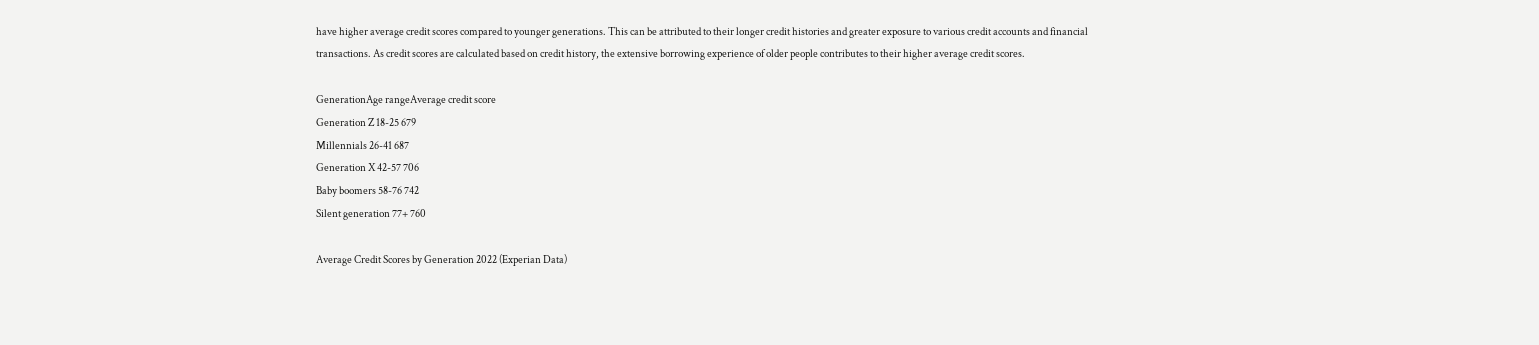have higher average credit scores compared to younger generations. This can be attributed to their longer credit histories and greater exposure to various credit accounts and financial transactions. As credit scores are calculated based on credit history, the extensive borrowing experience of older people contributes to their higher average credit scores.

GenerationAge rangeAverage credit score
Generation Z 18-25 679
Millennials 26-41 687
Generation X 42-57 706
Baby boomers 58-76 742
Silent generation 77+ 760

Average Credit Scores by Generation 2022 (Experian Data)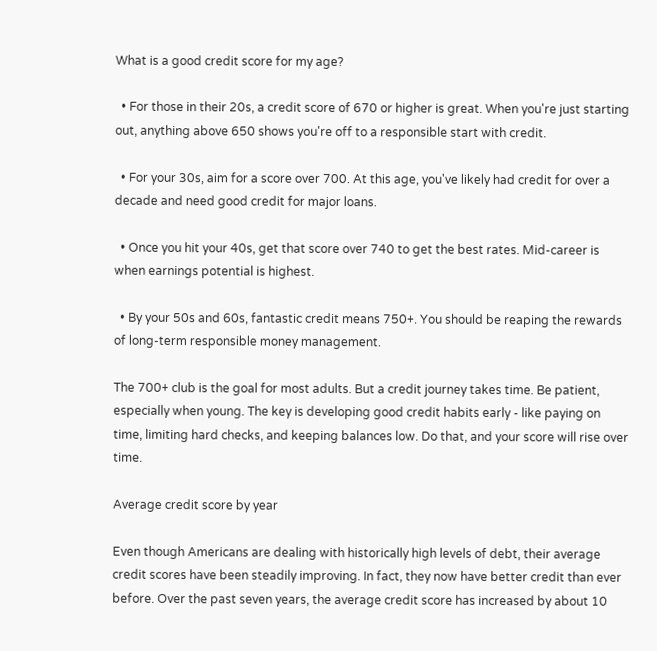What is a good credit score for my age?

  • For those in their 20s, a credit score of 670 or higher is great. When you're just starting out, anything above 650 shows you're off to a responsible start with credit.

  • For your 30s, aim for a score over 700. At this age, you've likely had credit for over a decade and need good credit for major loans.

  • Once you hit your 40s, get that score over 740 to get the best rates. Mid-career is when earnings potential is highest.

  • By your 50s and 60s, fantastic credit means 750+. You should be reaping the rewards of long-term responsible money management.

The 700+ club is the goal for most adults. But a credit journey takes time. Be patient, especially when young. The key is developing good credit habits early - like paying on time, limiting hard checks, and keeping balances low. Do that, and your score will rise over time.

Average credit score by year

Even though Americans are dealing with historically high levels of debt, their average credit scores have been steadily improving. In fact, they now have better credit than ever before. Over the past seven years, the average credit score has increased by about 10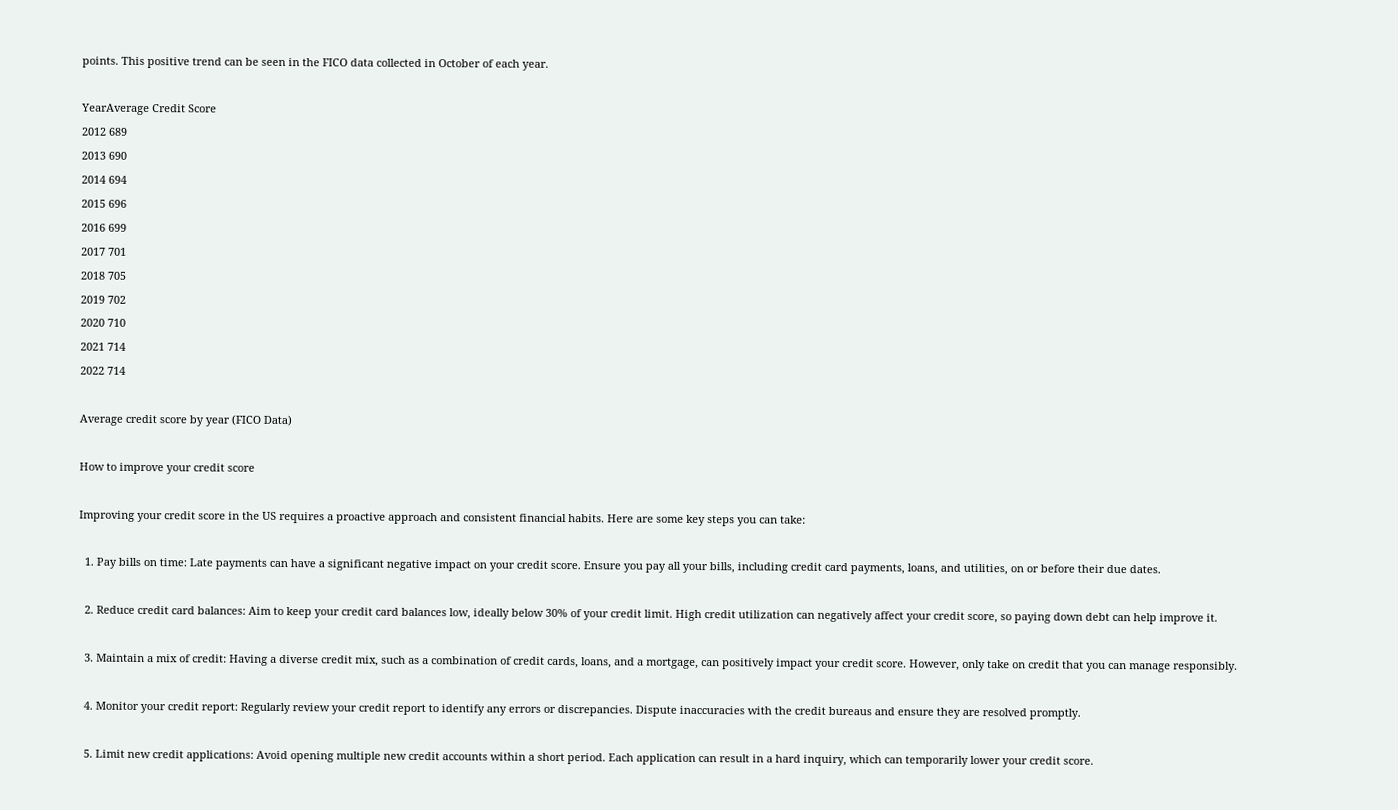points. This positive trend can be seen in the FICO data collected in October of each year.

YearAverage Credit Score
2012 689
2013 690
2014 694
2015 696
2016 699
2017 701
2018 705
2019 702
2020 710
2021 714
2022 714

Average credit score by year (FICO Data)

How to improve your credit score

Improving your credit score in the US requires a proactive approach and consistent financial habits. Here are some key steps you can take:

  1. Pay bills on time: Late payments can have a significant negative impact on your credit score. Ensure you pay all your bills, including credit card payments, loans, and utilities, on or before their due dates.

  2. Reduce credit card balances: Aim to keep your credit card balances low, ideally below 30% of your credit limit. High credit utilization can negatively affect your credit score, so paying down debt can help improve it.

  3. Maintain a mix of credit: Having a diverse credit mix, such as a combination of credit cards, loans, and a mortgage, can positively impact your credit score. However, only take on credit that you can manage responsibly.

  4. Monitor your credit report: Regularly review your credit report to identify any errors or discrepancies. Dispute inaccuracies with the credit bureaus and ensure they are resolved promptly.

  5. Limit new credit applications: Avoid opening multiple new credit accounts within a short period. Each application can result in a hard inquiry, which can temporarily lower your credit score.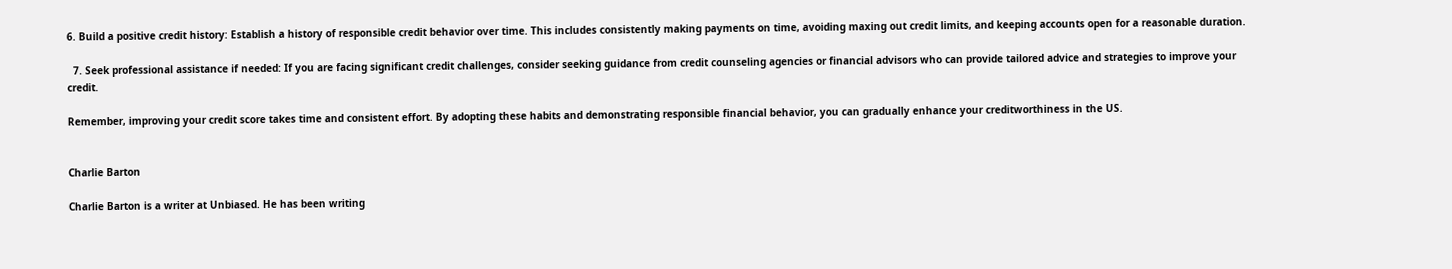6. Build a positive credit history: Establish a history of responsible credit behavior over time. This includes consistently making payments on time, avoiding maxing out credit limits, and keeping accounts open for a reasonable duration.

  7. Seek professional assistance if needed: If you are facing significant credit challenges, consider seeking guidance from credit counseling agencies or financial advisors who can provide tailored advice and strategies to improve your credit.

Remember, improving your credit score takes time and consistent effort. By adopting these habits and demonstrating responsible financial behavior, you can gradually enhance your creditworthiness in the US.


Charlie Barton

Charlie Barton is a writer at Unbiased. He has been writing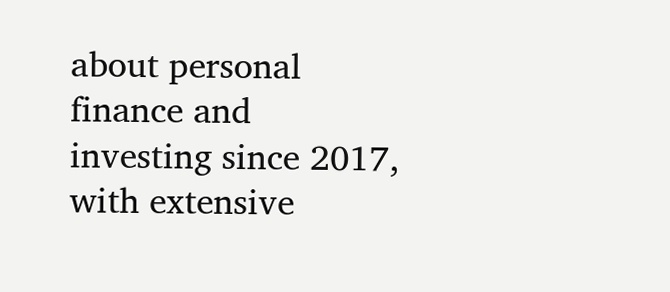about personal finance and investing since 2017, with extensive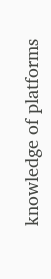knowledge of platforms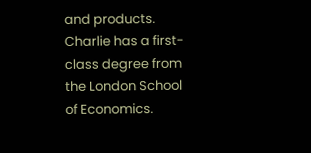and products. Charlie has a first-class degree from the London School of Economics.